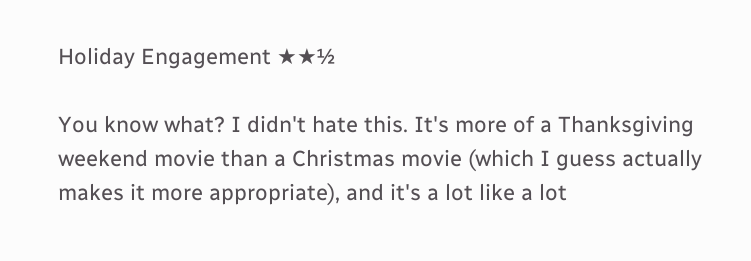Holiday Engagement ★★½

You know what? I didn't hate this. It's more of a Thanksgiving weekend movie than a Christmas movie (which I guess actually makes it more appropriate), and it's a lot like a lot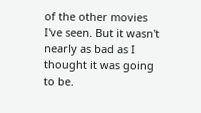of the other movies I've seen. But it wasn't nearly as bad as I thought it was going to be.